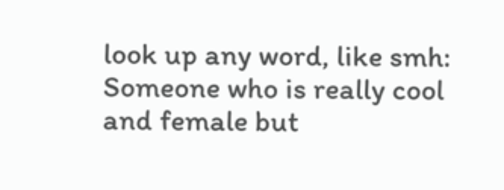look up any word, like smh:
Someone who is really cool and female but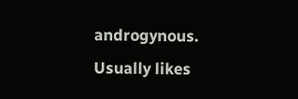androgynous. Usually likes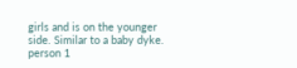girls and is on the younger side. Similar to a baby dyke.
person 1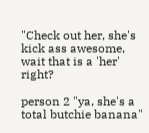"Check out her, she's kick ass awesome, wait that is a 'her' right?

person 2 "ya, she's a total butchie banana"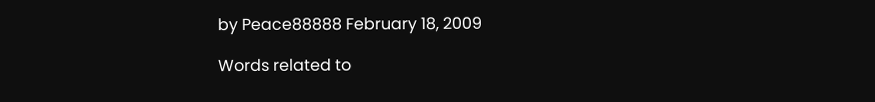by Peace88888 February 18, 2009

Words related to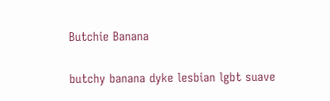Butchie Banana

butchy banana dyke lesbian lgbt suave